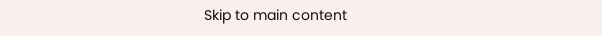Skip to main content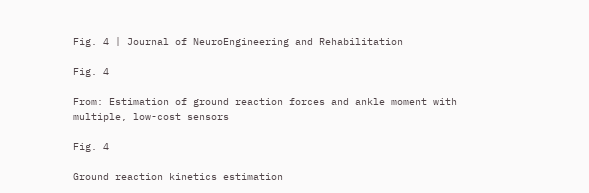Fig. 4 | Journal of NeuroEngineering and Rehabilitation

Fig. 4

From: Estimation of ground reaction forces and ankle moment with multiple, low-cost sensors

Fig. 4

Ground reaction kinetics estimation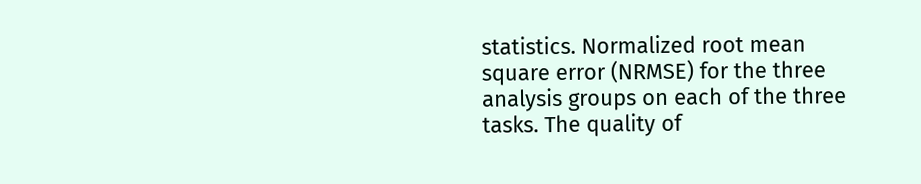statistics. Normalized root mean square error (NRMSE) for the three analysis groups on each of the three tasks. The quality of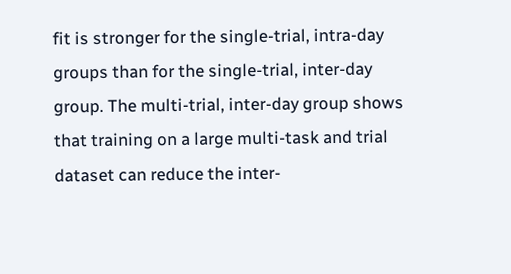fit is stronger for the single-trial, intra-day groups than for the single-trial, inter-day group. The multi-trial, inter-day group shows that training on a large multi-task and trial dataset can reduce the inter-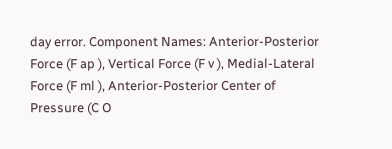day error. Component Names: Anterior-Posterior Force (F ap ), Vertical Force (F v ), Medial-Lateral Force (F ml ), Anterior-Posterior Center of Pressure (C O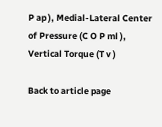P ap ), Medial-Lateral Center of Pressure (C O P ml ), Vertical Torque (T v )

Back to article page